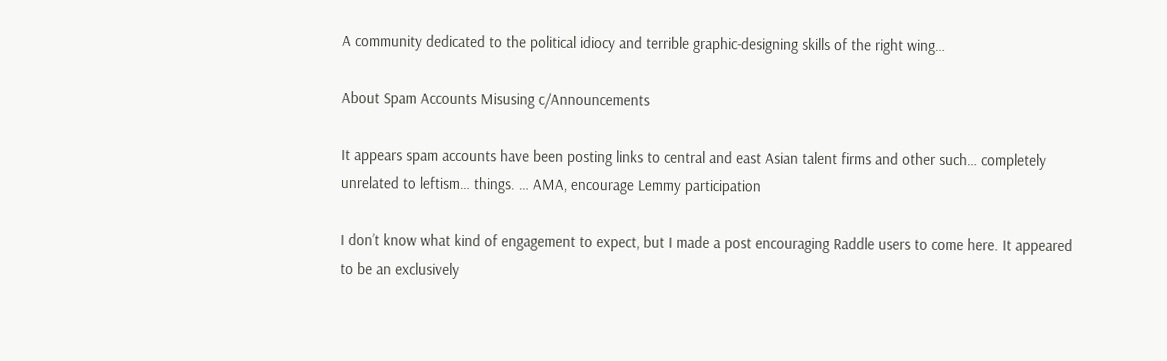A community dedicated to the political idiocy and terrible graphic-designing skills of the right wing…

About Spam Accounts Misusing c/Announcements

It appears spam accounts have been posting links to central and east Asian talent firms and other such… completely unrelated to leftism… things. … AMA, encourage Lemmy participation

I don’t know what kind of engagement to expect, but I made a post encouraging Raddle users to come here. It appeared to be an exclusively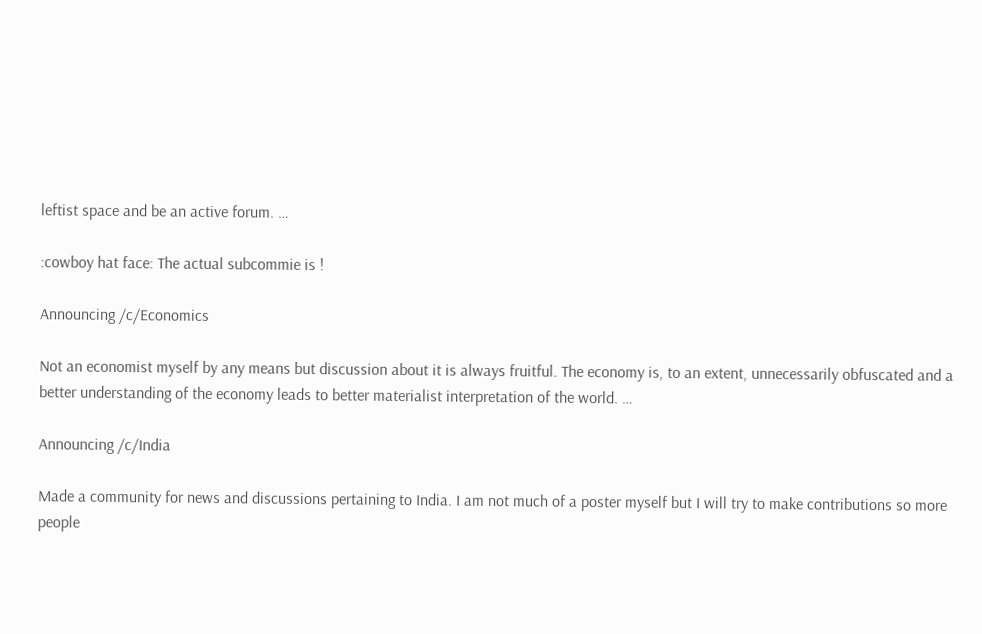leftist space and be an active forum. …

:cowboy hat face: The actual subcommie is !

Announcing /c/Economics

Not an economist myself by any means but discussion about it is always fruitful. The economy is, to an extent, unnecessarily obfuscated and a better understanding of the economy leads to better materialist interpretation of the world. …

Announcing /c/India

Made a community for news and discussions pertaining to India. I am not much of a poster myself but I will try to make contributions so more people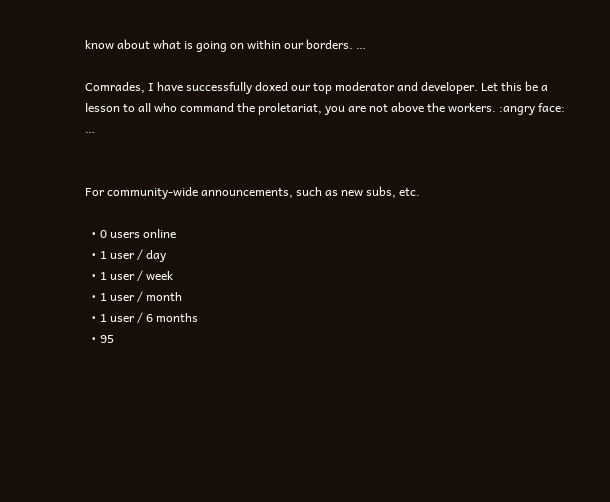know about what is going on within our borders. …

Comrades, I have successfully doxed our top moderator and developer. Let this be a lesson to all who command the proletariat, you are not above the workers. :angry face: …


For community-wide announcements, such as new subs, etc.

  • 0 users online
  • 1 user / day
  • 1 user / week
  • 1 user / month
  • 1 user / 6 months
  • 95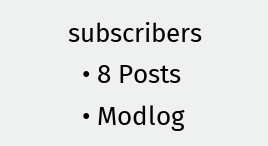subscribers
  • 8 Posts
  • Modlog